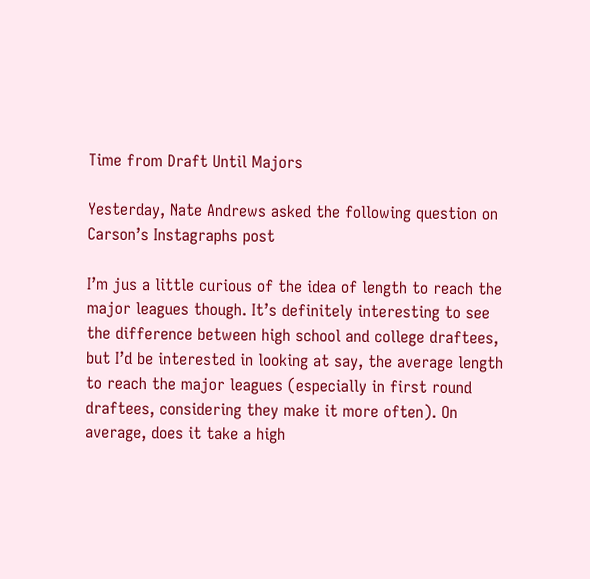Time from Draft Until Majors

Yesterday, Nate Andrews asked the following question on Carson’s Instagraphs post

I’m jus a little curious of the idea of length to reach the major leagues though. It’s definitely interesting to see the difference between high school and college draftees, but I’d be interested in looking at say, the average length to reach the major leagues (especially in first round draftees, considering they make it more often). On average, does it take a high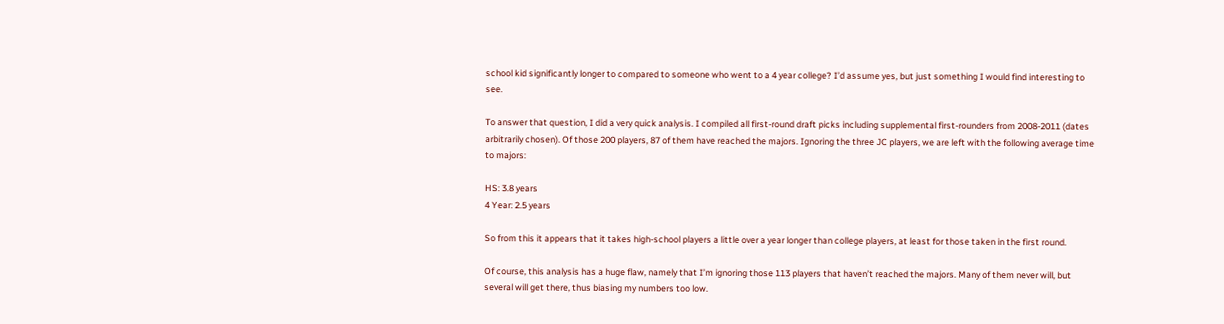school kid significantly longer to compared to someone who went to a 4 year college? I’d assume yes, but just something I would find interesting to see.

To answer that question, I did a very quick analysis. I compiled all first-round draft picks including supplemental first-rounders from 2008-2011 (dates arbitrarily chosen). Of those 200 players, 87 of them have reached the majors. Ignoring the three JC players, we are left with the following average time to majors:

HS: 3.8 years
4 Year: 2.5 years

So from this it appears that it takes high-school players a little over a year longer than college players, at least for those taken in the first round.

Of course, this analysis has a huge flaw, namely that I’m ignoring those 113 players that haven’t reached the majors. Many of them never will, but several will get there, thus biasing my numbers too low.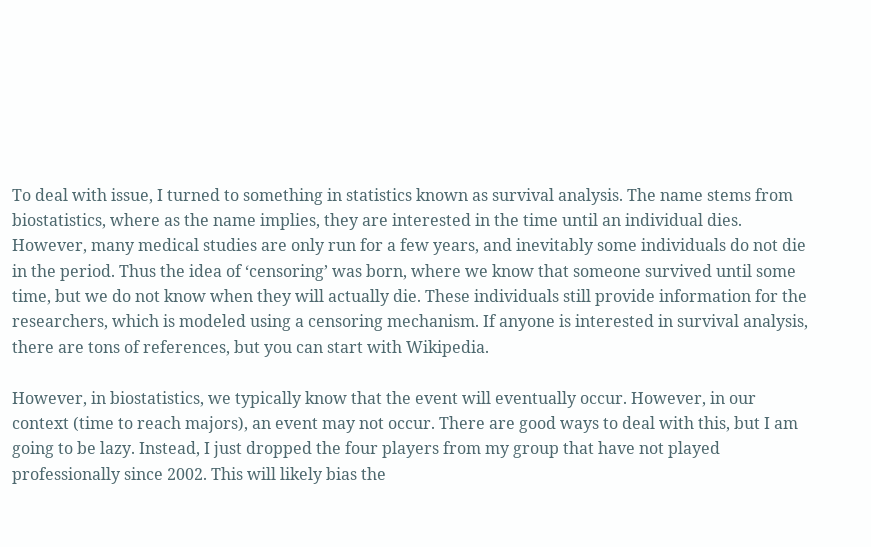To deal with issue, I turned to something in statistics known as survival analysis. The name stems from biostatistics, where as the name implies, they are interested in the time until an individual dies. However, many medical studies are only run for a few years, and inevitably some individuals do not die in the period. Thus the idea of ‘censoring’ was born, where we know that someone survived until some time, but we do not know when they will actually die. These individuals still provide information for the researchers, which is modeled using a censoring mechanism. If anyone is interested in survival analysis, there are tons of references, but you can start with Wikipedia.

However, in biostatistics, we typically know that the event will eventually occur. However, in our context (time to reach majors), an event may not occur. There are good ways to deal with this, but I am going to be lazy. Instead, I just dropped the four players from my group that have not played professionally since 2002. This will likely bias the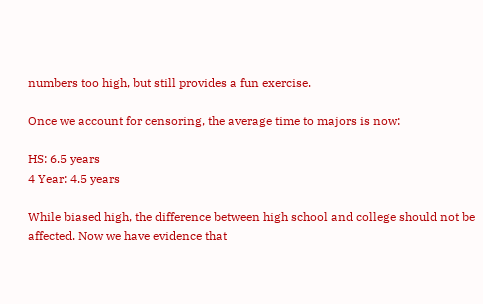numbers too high, but still provides a fun exercise.

Once we account for censoring, the average time to majors is now:

HS: 6.5 years
4 Year: 4.5 years

While biased high, the difference between high school and college should not be affected. Now we have evidence that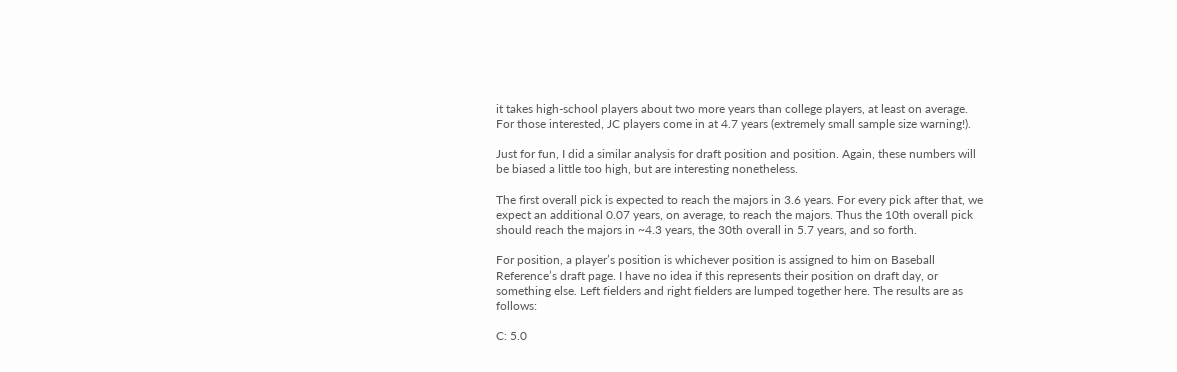it takes high-school players about two more years than college players, at least on average. For those interested, JC players come in at 4.7 years (extremely small sample size warning!).

Just for fun, I did a similar analysis for draft position and position. Again, these numbers will be biased a little too high, but are interesting nonetheless.

The first overall pick is expected to reach the majors in 3.6 years. For every pick after that, we expect an additional 0.07 years, on average, to reach the majors. Thus the 10th overall pick should reach the majors in ~4.3 years, the 30th overall in 5.7 years, and so forth.

For position, a player’s position is whichever position is assigned to him on Baseball Reference’s draft page. I have no idea if this represents their position on draft day, or something else. Left fielders and right fielders are lumped together here. The results are as follows:

C: 5.0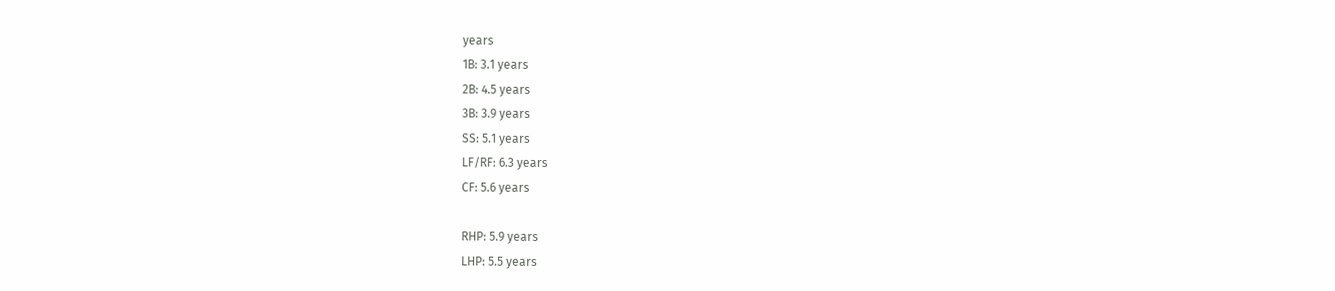years
1B: 3.1 years
2B: 4.5 years
3B: 3.9 years
SS: 5.1 years
LF/RF: 6.3 years
CF: 5.6 years

RHP: 5.9 years
LHP: 5.5 years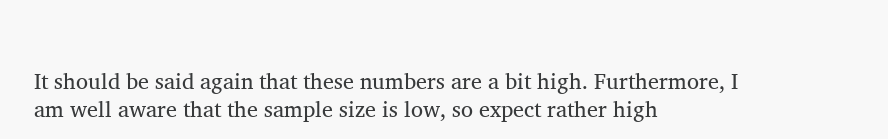It should be said again that these numbers are a bit high. Furthermore, I am well aware that the sample size is low, so expect rather high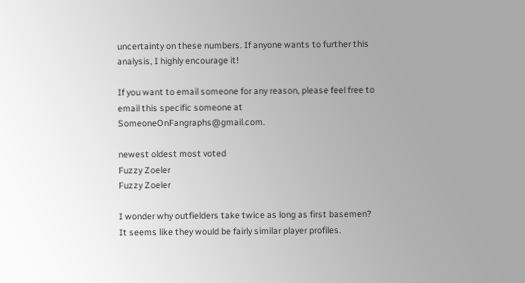uncertainty on these numbers. If anyone wants to further this analysis, I highly encourage it!

If you want to email someone for any reason, please feel free to email this specific someone at SomeoneOnFangraphs@gmail.com.

newest oldest most voted
Fuzzy Zoeler
Fuzzy Zoeler

I wonder why outfielders take twice as long as first basemen? It seems like they would be fairly similar player profiles.